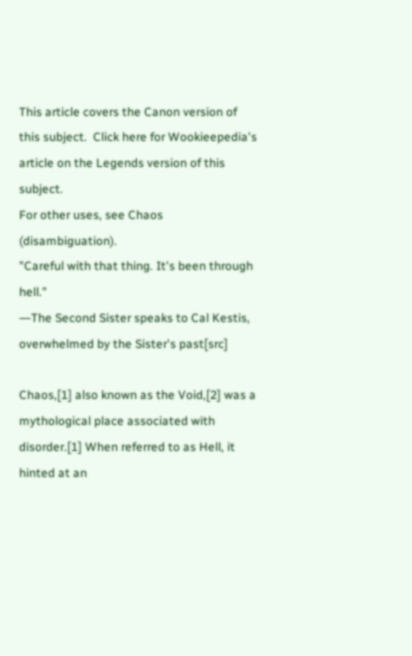This article covers the Canon version of this subject.  Click here for Wookieepedia's article on the Legends version of this subject.
For other uses, see Chaos (disambiguation).
"Careful with that thing. It's been through hell."
―The Second Sister speaks to Cal Kestis, overwhelmed by the Sister's past[src]

Chaos,[1] also known as the Void,[2] was a mythological place associated with disorder.[1] When referred to as Hell, it hinted at an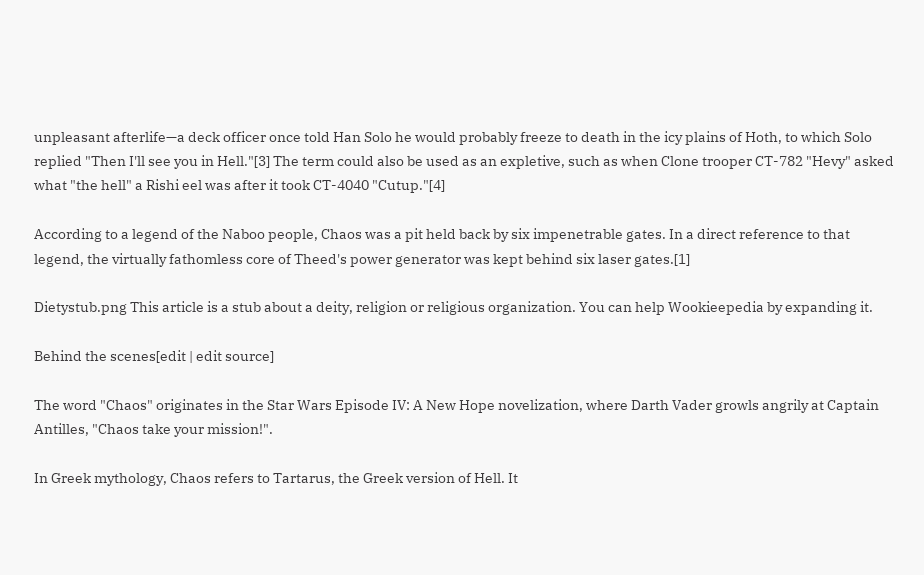unpleasant afterlife—a deck officer once told Han Solo he would probably freeze to death in the icy plains of Hoth, to which Solo replied "Then I'll see you in Hell."[3] The term could also be used as an expletive, such as when Clone trooper CT-782 "Hevy" asked what "the hell" a Rishi eel was after it took CT-4040 "Cutup."[4]

According to a legend of the Naboo people, Chaos was a pit held back by six impenetrable gates. In a direct reference to that legend, the virtually fathomless core of Theed's power generator was kept behind six laser gates.[1]

Dietystub.png This article is a stub about a deity, religion or religious organization. You can help Wookieepedia by expanding it.

Behind the scenes[edit | edit source]

The word "Chaos" originates in the Star Wars Episode IV: A New Hope novelization, where Darth Vader growls angrily at Captain Antilles, "Chaos take your mission!".

In Greek mythology, Chaos refers to Tartarus, the Greek version of Hell. It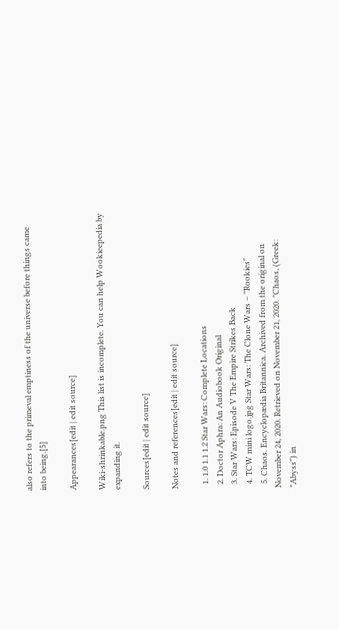also refers to the primeval emptiness of the universe before things came into being.[5]

Appearances[edit | edit source]

Wiki-shrinkable.png This list is incomplete. You can help Wookieepedia by expanding it.

Sources[edit | edit source]

Notes and references[edit | edit source]

  1. 1.0 1.1 1.2 Star Wars: Complete Locations
  2. Doctor Aphra: An Audiobook Original
  3. Star Wars: Episode V The Empire Strikes Back
  4. TCW mini logo.jpg Star Wars: The Clone Wars – "Rookies"
  5. Chaos. Encyclopædia Britannica. Archived from the original on November 24, 2020. Retrieved on November 21, 2020. "Chaos, (Greek: "Abyss") in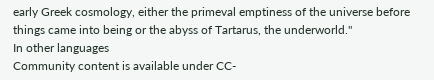early Greek cosmology, either the primeval emptiness of the universe before things came into being or the abyss of Tartarus, the underworld."
In other languages
Community content is available under CC-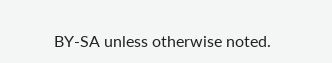BY-SA unless otherwise noted.